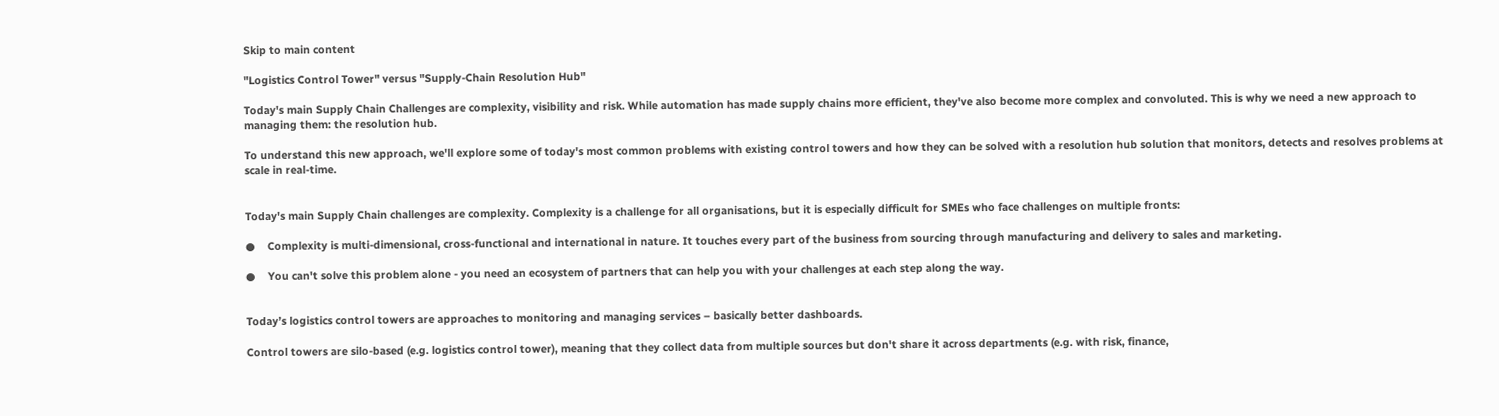Skip to main content

"Logistics Control Tower" versus "Supply-Chain Resolution Hub"

Today's main Supply Chain Challenges are complexity, visibility and risk. While automation has made supply chains more efficient, they've also become more complex and convoluted. This is why we need a new approach to managing them: the resolution hub.

To understand this new approach, we'll explore some of today's most common problems with existing control towers and how they can be solved with a resolution hub solution that monitors, detects and resolves problems at scale in real-time.


Today's main Supply Chain challenges are complexity. Complexity is a challenge for all organisations, but it is especially difficult for SMEs who face challenges on multiple fronts:

●    Complexity is multi-dimensional, cross-functional and international in nature. It touches every part of the business from sourcing through manufacturing and delivery to sales and marketing.

●    You can't solve this problem alone - you need an ecosystem of partners that can help you with your challenges at each step along the way.


Today’s logistics control towers are approaches to monitoring and managing services – basically better dashboards.

Control towers are silo-based (e.g. logistics control tower), meaning that they collect data from multiple sources but don't share it across departments (e.g. with risk, finance,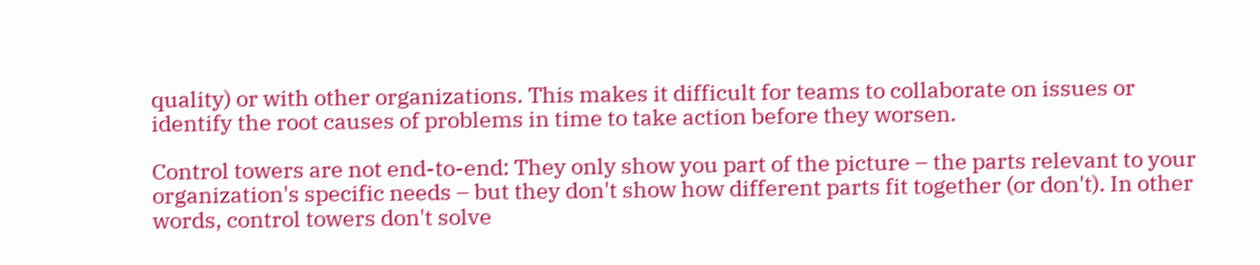quality) or with other organizations. This makes it difficult for teams to collaborate on issues or identify the root causes of problems in time to take action before they worsen.

Control towers are not end-to-end: They only show you part of the picture – the parts relevant to your organization's specific needs – but they don't show how different parts fit together (or don't). In other words, control towers don't solve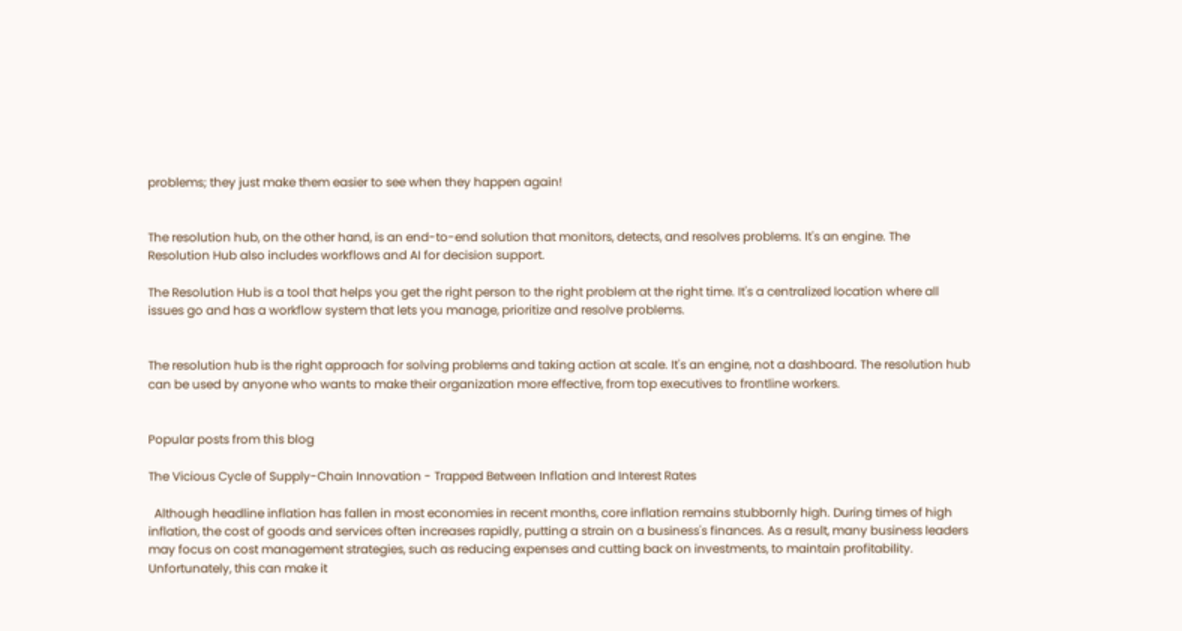problems; they just make them easier to see when they happen again!


The resolution hub, on the other hand, is an end-to-end solution that monitors, detects, and resolves problems. It's an engine. The Resolution Hub also includes workflows and AI for decision support.

The Resolution Hub is a tool that helps you get the right person to the right problem at the right time. It's a centralized location where all issues go and has a workflow system that lets you manage, prioritize and resolve problems.


The resolution hub is the right approach for solving problems and taking action at scale. It's an engine, not a dashboard. The resolution hub can be used by anyone who wants to make their organization more effective, from top executives to frontline workers.


Popular posts from this blog

The Vicious Cycle of Supply-Chain Innovation - Trapped Between Inflation and Interest Rates

  Although headline inflation has fallen in most economies in recent months, core inflation remains stubbornly high. During times of high inflation, the cost of goods and services often increases rapidly, putting a strain on a business's finances. As a result, many business leaders may focus on cost management strategies, such as reducing expenses and cutting back on investments, to maintain profitability. Unfortunately, this can make it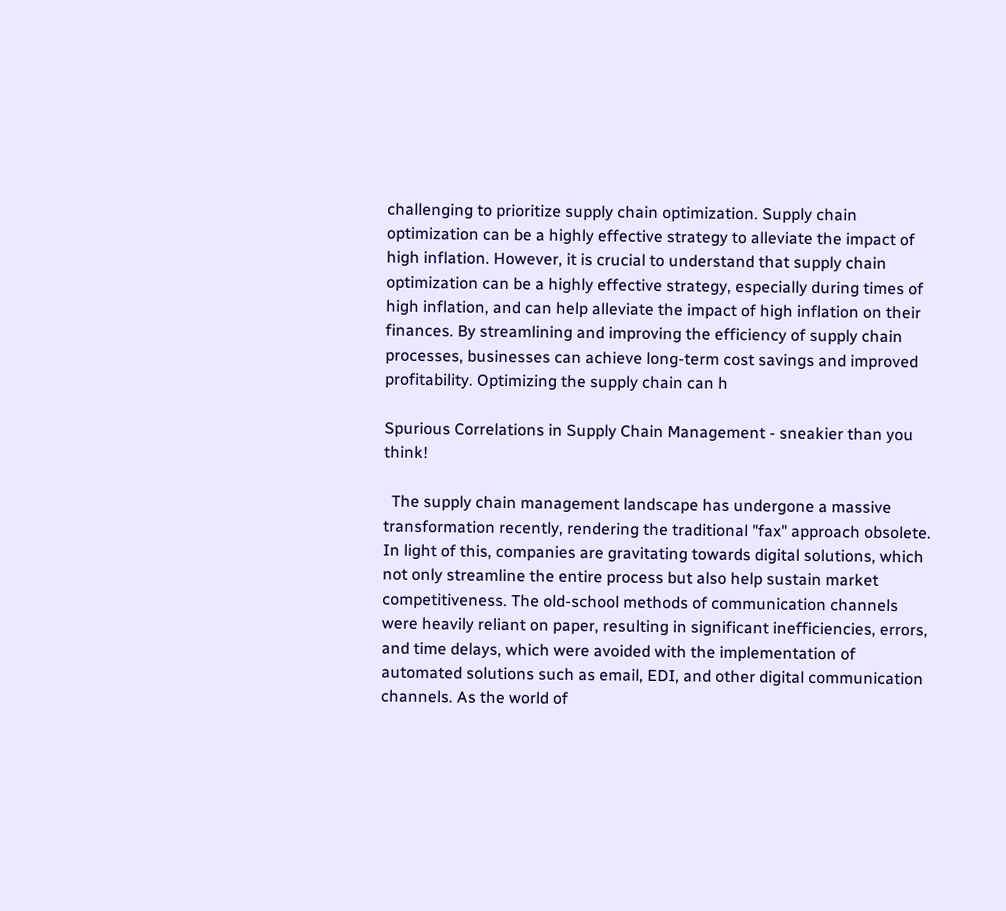challenging to prioritize supply chain optimization. Supply chain optimization can be a highly effective strategy to alleviate the impact of high inflation. However, it is crucial to understand that supply chain optimization can be a highly effective strategy, especially during times of high inflation, and can help alleviate the impact of high inflation on their finances. By streamlining and improving the efficiency of supply chain processes, businesses can achieve long-term cost savings and improved profitability. Optimizing the supply chain can h

Spurious Correlations in Supply Chain Management - sneakier than you think!

  The supply chain management landscape has undergone a massive transformation recently, rendering the traditional "fax" approach obsolete. In light of this, companies are gravitating towards digital solutions, which not only streamline the entire process but also help sustain market competitiveness. The old-school methods of communication channels were heavily reliant on paper, resulting in significant inefficiencies, errors, and time delays, which were avoided with the implementation of automated solutions such as email, EDI, and other digital communication channels. As the world of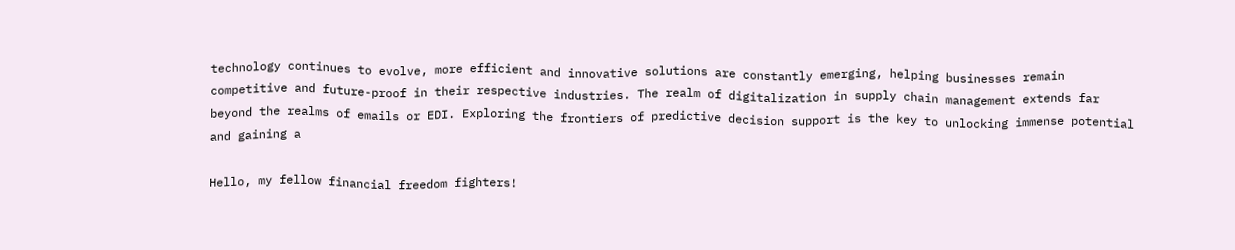technology continues to evolve, more efficient and innovative solutions are constantly emerging, helping businesses remain competitive and future-proof in their respective industries. The realm of digitalization in supply chain management extends far beyond the realms of emails or EDI. Exploring the frontiers of predictive decision support is the key to unlocking immense potential and gaining a

Hello, my fellow financial freedom fighters!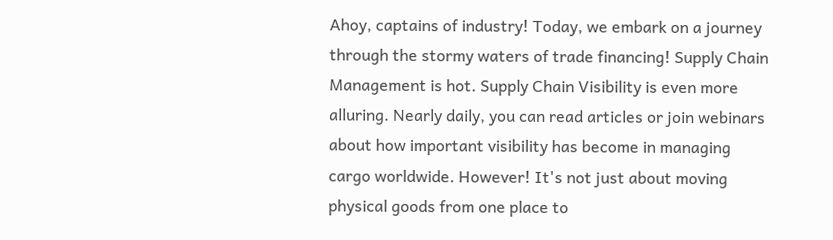Ahoy, captains of industry! Today, we embark on a journey through the stormy waters of trade financing! Supply Chain Management is hot. Supply Chain Visibility is even more alluring. Nearly daily, you can read articles or join webinars about how important visibility has become in managing cargo worldwide. However! It's not just about moving physical goods from one place to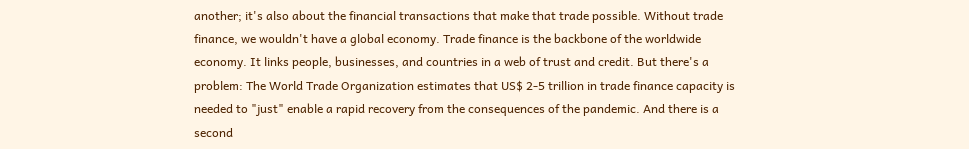another; it's also about the financial transactions that make that trade possible. Without trade finance, we wouldn't have a global economy. Trade finance is the backbone of the worldwide economy. It links people, businesses, and countries in a web of trust and credit. But there's a problem: The World Trade Organization estimates that US$ 2-5 trillion in trade finance capacity is needed to "just" enable a rapid recovery from the consequences of the pandemic. And there is a second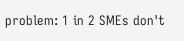problem: 1 in 2 SMEs don't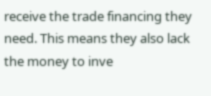receive the trade financing they need. This means they also lack the money to inve